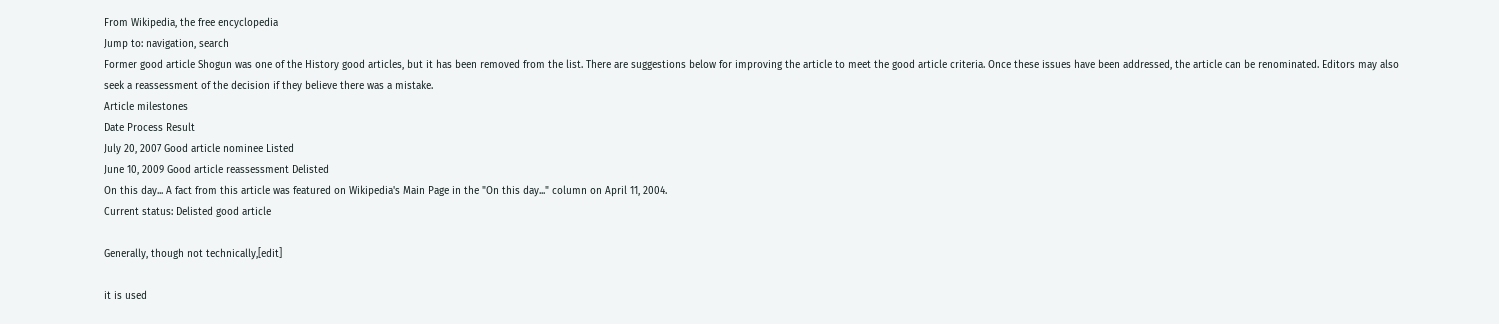From Wikipedia, the free encyclopedia
Jump to: navigation, search
Former good article Shogun was one of the History good articles, but it has been removed from the list. There are suggestions below for improving the article to meet the good article criteria. Once these issues have been addressed, the article can be renominated. Editors may also seek a reassessment of the decision if they believe there was a mistake.
Article milestones
Date Process Result
July 20, 2007 Good article nominee Listed
June 10, 2009 Good article reassessment Delisted
On this day... A fact from this article was featured on Wikipedia's Main Page in the "On this day..." column on April 11, 2004.
Current status: Delisted good article

Generally, though not technically,[edit]

it is used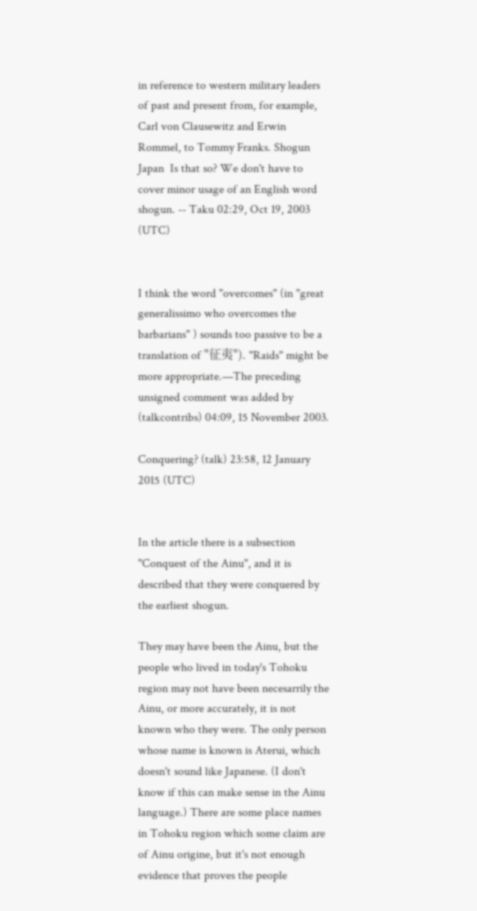in reference to western military leaders of past and present from, for example, Carl von Clausewitz and Erwin Rommel, to Tommy Franks. Shogun Japan  Is that so? We don't have to cover minor usage of an English word shogun. -- Taku 02:29, Oct 19, 2003 (UTC)


I think the word "overcomes" (in "great generalissimo who overcomes the barbarians" ) sounds too passive to be a translation of "征夷"). "Raids" might be more appropriate.—The preceding unsigned comment was added by (talkcontribs) 04:09, 15 November 2003.

Conquering? (talk) 23:58, 12 January 2015 (UTC)


In the article there is a subsection "Conquest of the Ainu", and it is described that they were conquered by the earliest shogun.

They may have been the Ainu, but the people who lived in today's Tohoku region may not have been necesarrily the Ainu, or more accurately, it is not known who they were. The only person whose name is known is Aterui, which doesn't sound like Japanese. (I don't know if this can make sense in the Ainu language.) There are some place names in Tohoku region which some claim are of Ainu origine, but it's not enough evidence that proves the people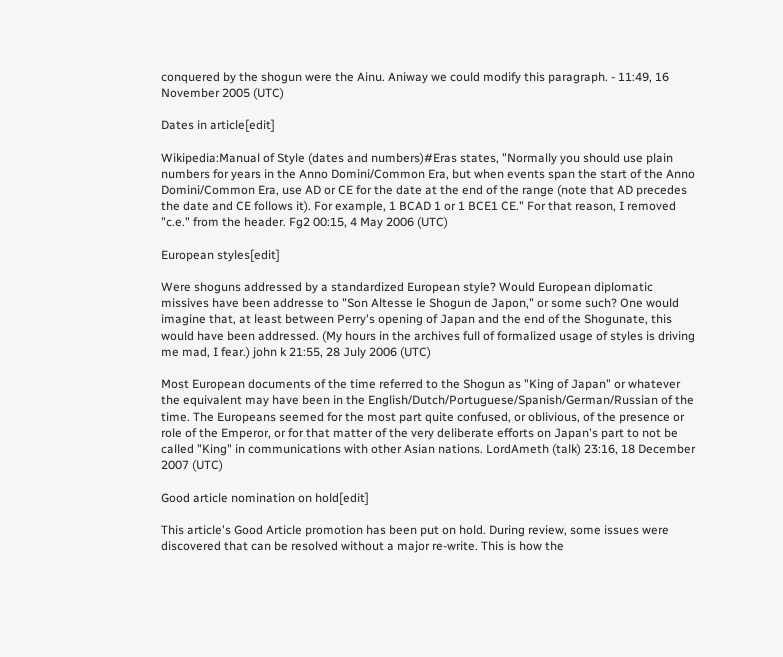conquered by the shogun were the Ainu. Aniway we could modify this paragraph. - 11:49, 16 November 2005 (UTC)

Dates in article[edit]

Wikipedia:Manual of Style (dates and numbers)#Eras states, "Normally you should use plain numbers for years in the Anno Domini/Common Era, but when events span the start of the Anno Domini/Common Era, use AD or CE for the date at the end of the range (note that AD precedes the date and CE follows it). For example, 1 BCAD 1 or 1 BCE1 CE." For that reason, I removed "c.e." from the header. Fg2 00:15, 4 May 2006 (UTC)

European styles[edit]

Were shoguns addressed by a standardized European style? Would European diplomatic missives have been addresse to "Son Altesse le Shogun de Japon," or some such? One would imagine that, at least between Perry's opening of Japan and the end of the Shogunate, this would have been addressed. (My hours in the archives full of formalized usage of styles is driving me mad, I fear.) john k 21:55, 28 July 2006 (UTC)

Most European documents of the time referred to the Shogun as "King of Japan" or whatever the equivalent may have been in the English/Dutch/Portuguese/Spanish/German/Russian of the time. The Europeans seemed for the most part quite confused, or oblivious, of the presence or role of the Emperor, or for that matter of the very deliberate efforts on Japan's part to not be called "King" in communications with other Asian nations. LordAmeth (talk) 23:16, 18 December 2007 (UTC)

Good article nomination on hold[edit]

This article's Good Article promotion has been put on hold. During review, some issues were discovered that can be resolved without a major re-write. This is how the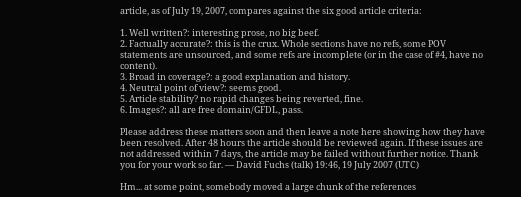article, as of July 19, 2007, compares against the six good article criteria:

1. Well written?: interesting prose, no big beef.
2. Factually accurate?: this is the crux. Whole sections have no refs, some POV statements are unsourced, and some refs are incomplete (or in the case of #4, have no content).
3. Broad in coverage?: a good explanation and history.
4. Neutral point of view?: seems good.
5. Article stability? no rapid changes being reverted, fine.
6. Images?: all are free domain/GFDL, pass.

Please address these matters soon and then leave a note here showing how they have been resolved. After 48 hours the article should be reviewed again. If these issues are not addressed within 7 days, the article may be failed without further notice. Thank you for your work so far. — David Fuchs (talk) 19:46, 19 July 2007 (UTC)

Hm... at some point, somebody moved a large chunk of the references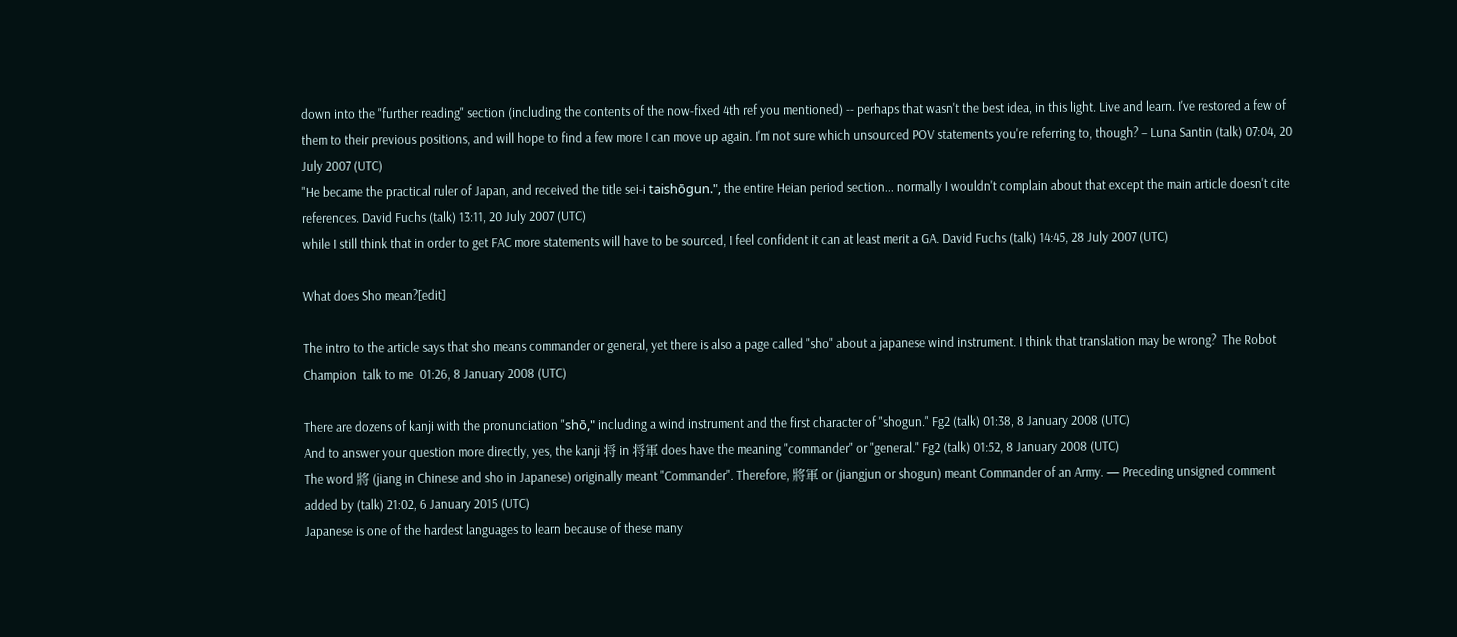down into the "further reading" section (including the contents of the now-fixed 4th ref you mentioned) -- perhaps that wasn't the best idea, in this light. Live and learn. I've restored a few of them to their previous positions, and will hope to find a few more I can move up again. I'm not sure which unsourced POV statements you're referring to, though? – Luna Santin (talk) 07:04, 20 July 2007 (UTC)
"He became the practical ruler of Japan, and received the title sei-i taishōgun.", the entire Heian period section... normally I wouldn't complain about that except the main article doesn't cite references. David Fuchs (talk) 13:11, 20 July 2007 (UTC)
while I still think that in order to get FAC more statements will have to be sourced, I feel confident it can at least merit a GA. David Fuchs (talk) 14:45, 28 July 2007 (UTC)

What does Sho mean?[edit]

The intro to the article says that sho means commander or general, yet there is also a page called "sho" about a japanese wind instrument. I think that translation may be wrong?  The Robot Champion  talk to me  01:26, 8 January 2008 (UTC)

There are dozens of kanji with the pronunciation "shō," including a wind instrument and the first character of "shogun." Fg2 (talk) 01:38, 8 January 2008 (UTC)
And to answer your question more directly, yes, the kanji 将 in 将軍 does have the meaning "commander" or "general." Fg2 (talk) 01:52, 8 January 2008 (UTC)
The word 將 (jiang in Chinese and sho in Japanese) originally meant "Commander". Therefore, 將軍 or (jiangjun or shogun) meant Commander of an Army. — Preceding unsigned comment added by (talk) 21:02, 6 January 2015 (UTC)
Japanese is one of the hardest languages to learn because of these many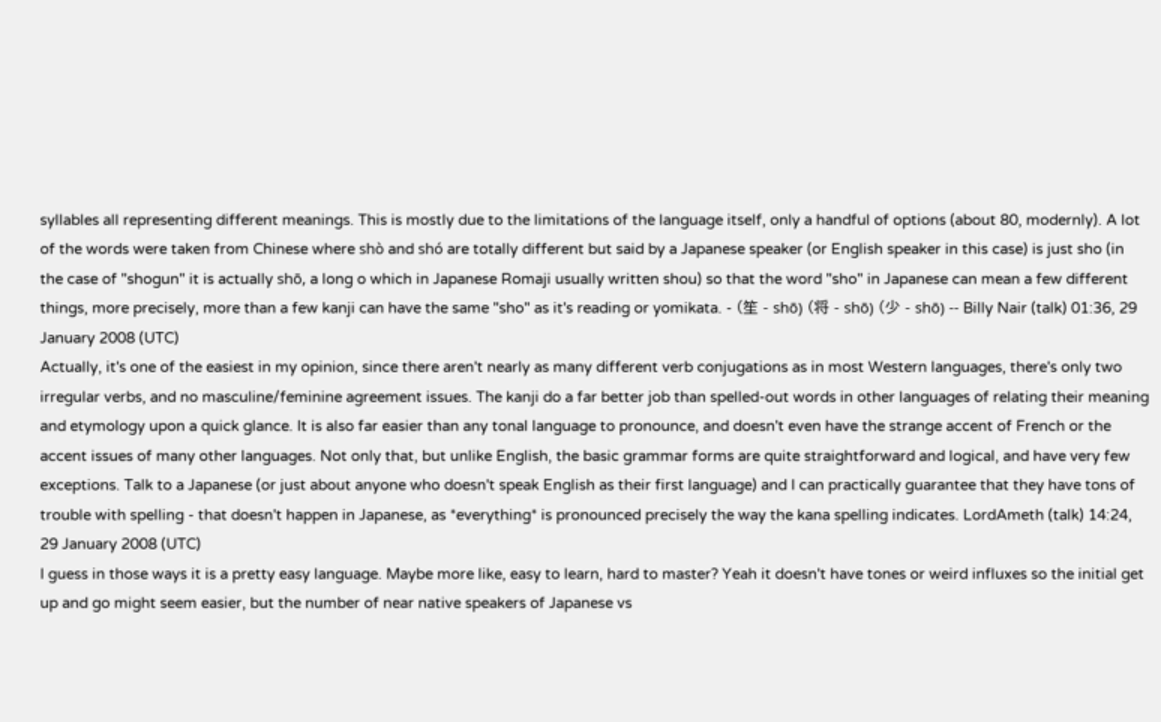syllables all representing different meanings. This is mostly due to the limitations of the language itself, only a handful of options (about 80, modernly). A lot of the words were taken from Chinese where shò and shó are totally different but said by a Japanese speaker (or English speaker in this case) is just sho (in the case of "shogun" it is actually shō, a long o which in Japanese Romaji usually written shou) so that the word "sho" in Japanese can mean a few different things, more precisely, more than a few kanji can have the same "sho" as it's reading or yomikata. - (笙 - shō) (将 - shō) (少 - shō) -- Billy Nair (talk) 01:36, 29 January 2008 (UTC)
Actually, it's one of the easiest in my opinion, since there aren't nearly as many different verb conjugations as in most Western languages, there's only two irregular verbs, and no masculine/feminine agreement issues. The kanji do a far better job than spelled-out words in other languages of relating their meaning and etymology upon a quick glance. It is also far easier than any tonal language to pronounce, and doesn't even have the strange accent of French or the accent issues of many other languages. Not only that, but unlike English, the basic grammar forms are quite straightforward and logical, and have very few exceptions. Talk to a Japanese (or just about anyone who doesn't speak English as their first language) and I can practically guarantee that they have tons of trouble with spelling - that doesn't happen in Japanese, as *everything* is pronounced precisely the way the kana spelling indicates. LordAmeth (talk) 14:24, 29 January 2008 (UTC)
I guess in those ways it is a pretty easy language. Maybe more like, easy to learn, hard to master? Yeah it doesn't have tones or weird influxes so the initial get up and go might seem easier, but the number of near native speakers of Japanese vs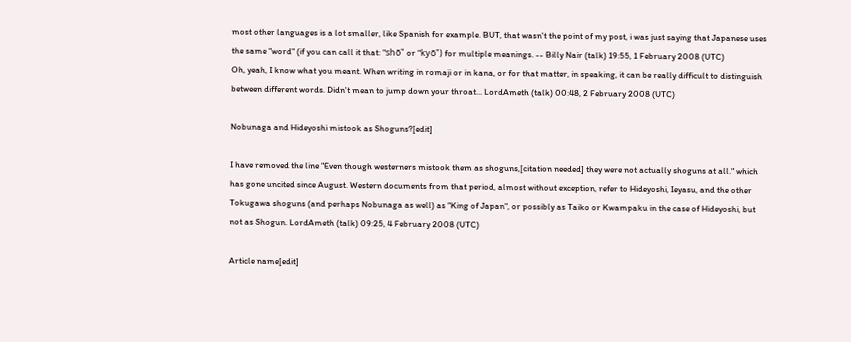most other languages is a lot smaller, like Spanish for example. BUT, that wasn't the point of my post, i was just saying that Japanese uses the same "word" (if you can call it that: "shō" or "kyō") for multiple meanings. -- Billy Nair (talk) 19:55, 1 February 2008 (UTC)
Oh, yeah, I know what you meant. When writing in romaji or in kana, or for that matter, in speaking, it can be really difficult to distinguish between different words. Didn't mean to jump down your throat... LordAmeth (talk) 00:48, 2 February 2008 (UTC)

Nobunaga and Hideyoshi mistook as Shoguns?[edit]

I have removed the line "Even though westerners mistook them as shoguns,[citation needed] they were not actually shoguns at all." which has gone uncited since August. Western documents from that period, almost without exception, refer to Hideyoshi, Ieyasu, and the other Tokugawa shoguns (and perhaps Nobunaga as well) as "King of Japan", or possibly as Taiko or Kwampaku in the case of Hideyoshi, but not as Shogun. LordAmeth (talk) 09:25, 4 February 2008 (UTC)

Article name[edit]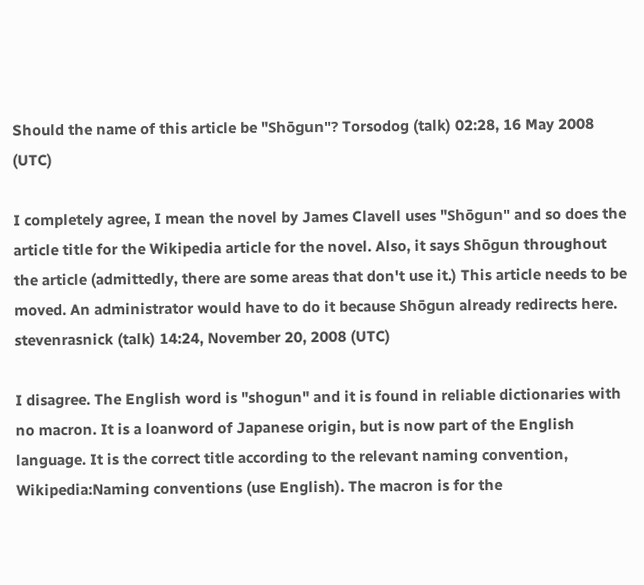Should the name of this article be "Shōgun"? Torsodog (talk) 02:28, 16 May 2008 (UTC)

I completely agree, I mean the novel by James Clavell uses "Shōgun" and so does the article title for the Wikipedia article for the novel. Also, it says Shōgun throughout the article (admittedly, there are some areas that don't use it.) This article needs to be moved. An administrator would have to do it because Shōgun already redirects here. stevenrasnick (talk) 14:24, November 20, 2008 (UTC)

I disagree. The English word is "shogun" and it is found in reliable dictionaries with no macron. It is a loanword of Japanese origin, but is now part of the English language. It is the correct title according to the relevant naming convention, Wikipedia:Naming conventions (use English). The macron is for the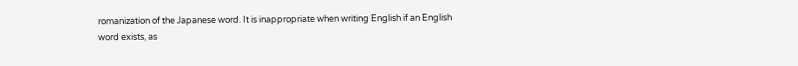romanization of the Japanese word. It is inappropriate when writing English if an English word exists, as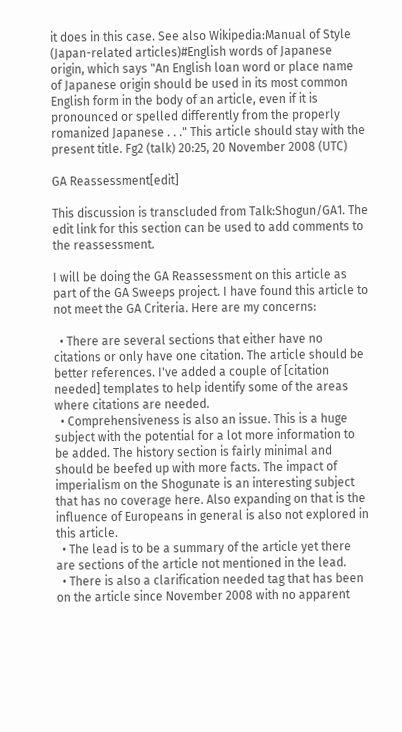it does in this case. See also Wikipedia:Manual of Style (Japan-related articles)#English words of Japanese origin, which says "An English loan word or place name of Japanese origin should be used in its most common English form in the body of an article, even if it is pronounced or spelled differently from the properly romanized Japanese . . ." This article should stay with the present title. Fg2 (talk) 20:25, 20 November 2008 (UTC)

GA Reassessment[edit]

This discussion is transcluded from Talk:Shogun/GA1. The edit link for this section can be used to add comments to the reassessment.

I will be doing the GA Reassessment on this article as part of the GA Sweeps project. I have found this article to not meet the GA Criteria. Here are my concerns:

  • There are several sections that either have no citations or only have one citation. The article should be better references. I've added a couple of [citation needed] templates to help identify some of the areas where citations are needed.
  • Comprehensiveness is also an issue. This is a huge subject with the potential for a lot more information to be added. The history section is fairly minimal and should be beefed up with more facts. The impact of imperialism on the Shogunate is an interesting subject that has no coverage here. Also expanding on that is the influence of Europeans in general is also not explored in this article.
  • The lead is to be a summary of the article yet there are sections of the article not mentioned in the lead.
  • There is also a clarification needed tag that has been on the article since November 2008 with no apparent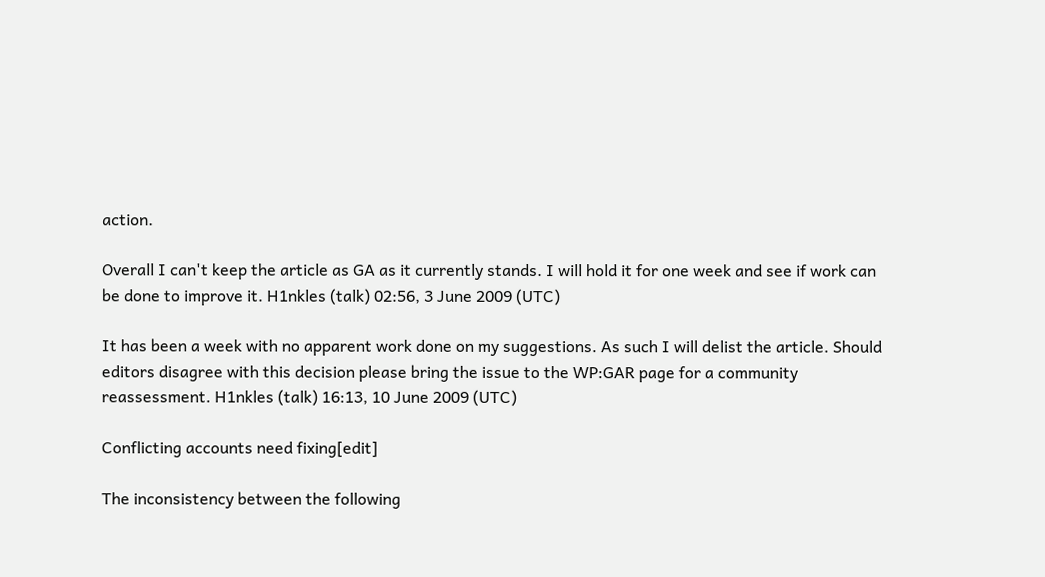action.

Overall I can't keep the article as GA as it currently stands. I will hold it for one week and see if work can be done to improve it. H1nkles (talk) 02:56, 3 June 2009 (UTC)

It has been a week with no apparent work done on my suggestions. As such I will delist the article. Should editors disagree with this decision please bring the issue to the WP:GAR page for a community reassessment. H1nkles (talk) 16:13, 10 June 2009 (UTC)

Conflicting accounts need fixing[edit]

The inconsistency between the following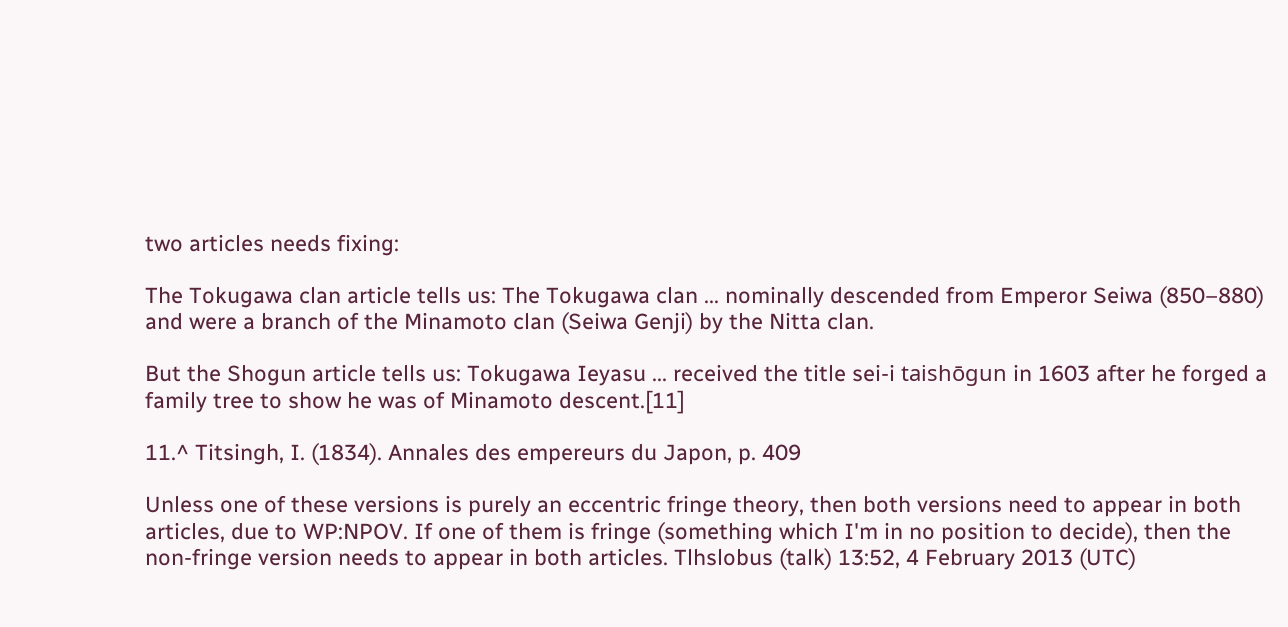two articles needs fixing:

The Tokugawa clan article tells us: The Tokugawa clan ... nominally descended from Emperor Seiwa (850–880) and were a branch of the Minamoto clan (Seiwa Genji) by the Nitta clan.

But the Shogun article tells us: Tokugawa Ieyasu ... received the title sei-i taishōgun in 1603 after he forged a family tree to show he was of Minamoto descent.[11]

11.^ Titsingh, I. (1834). Annales des empereurs du Japon, p. 409

Unless one of these versions is purely an eccentric fringe theory, then both versions need to appear in both articles, due to WP:NPOV. If one of them is fringe (something which I'm in no position to decide), then the non-fringe version needs to appear in both articles. Tlhslobus (talk) 13:52, 4 February 2013 (UTC)